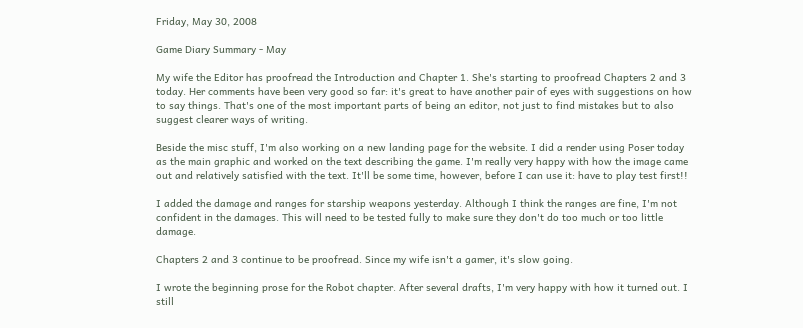Friday, May 30, 2008

Game Diary Summary - May

My wife the Editor has proofread the Introduction and Chapter 1. She's starting to proofread Chapters 2 and 3 today. Her comments have been very good so far: it's great to have another pair of eyes with suggestions on how to say things. That's one of the most important parts of being an editor, not just to find mistakes but to also suggest clearer ways of writing.

Beside the misc stuff, I'm also working on a new landing page for the website. I did a render using Poser today as the main graphic and worked on the text describing the game. I'm really very happy with how the image came out and relatively satisfied with the text. It'll be some time, however, before I can use it: have to play test first!!

I added the damage and ranges for starship weapons yesterday. Although I think the ranges are fine, I'm not confident in the damages. This will need to be tested fully to make sure they don't do too much or too little damage.

Chapters 2 and 3 continue to be proofread. Since my wife isn't a gamer, it's slow going.

I wrote the beginning prose for the Robot chapter. After several drafts, I'm very happy with how it turned out. I still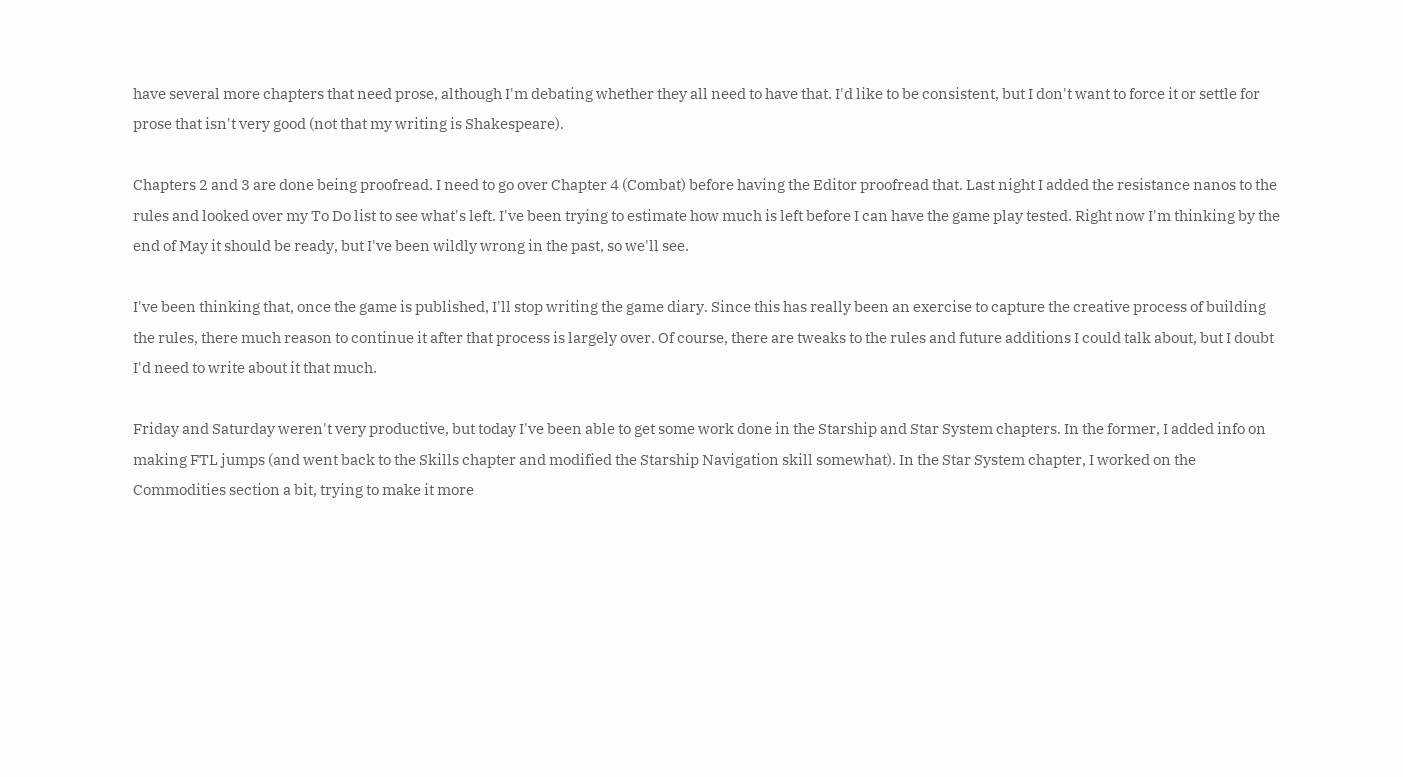have several more chapters that need prose, although I'm debating whether they all need to have that. I'd like to be consistent, but I don't want to force it or settle for prose that isn't very good (not that my writing is Shakespeare).

Chapters 2 and 3 are done being proofread. I need to go over Chapter 4 (Combat) before having the Editor proofread that. Last night I added the resistance nanos to the rules and looked over my To Do list to see what's left. I've been trying to estimate how much is left before I can have the game play tested. Right now I'm thinking by the end of May it should be ready, but I've been wildly wrong in the past, so we'll see.

I've been thinking that, once the game is published, I'll stop writing the game diary. Since this has really been an exercise to capture the creative process of building the rules, there much reason to continue it after that process is largely over. Of course, there are tweaks to the rules and future additions I could talk about, but I doubt I'd need to write about it that much.

Friday and Saturday weren't very productive, but today I've been able to get some work done in the Starship and Star System chapters. In the former, I added info on making FTL jumps (and went back to the Skills chapter and modified the Starship Navigation skill somewhat). In the Star System chapter, I worked on the Commodities section a bit, trying to make it more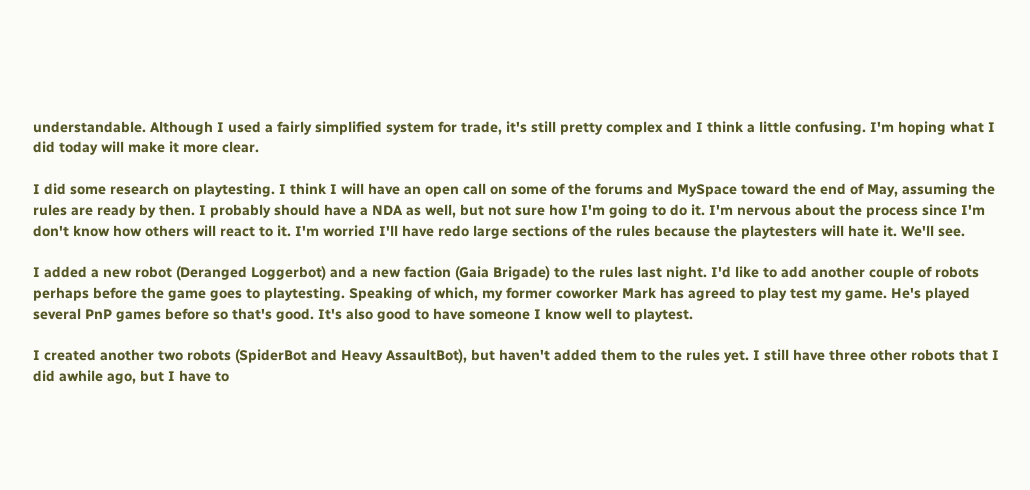understandable. Although I used a fairly simplified system for trade, it's still pretty complex and I think a little confusing. I'm hoping what I did today will make it more clear.

I did some research on playtesting. I think I will have an open call on some of the forums and MySpace toward the end of May, assuming the rules are ready by then. I probably should have a NDA as well, but not sure how I'm going to do it. I'm nervous about the process since I'm don't know how others will react to it. I'm worried I'll have redo large sections of the rules because the playtesters will hate it. We'll see.

I added a new robot (Deranged Loggerbot) and a new faction (Gaia Brigade) to the rules last night. I'd like to add another couple of robots perhaps before the game goes to playtesting. Speaking of which, my former coworker Mark has agreed to play test my game. He's played several PnP games before so that's good. It's also good to have someone I know well to playtest.

I created another two robots (SpiderBot and Heavy AssaultBot), but haven't added them to the rules yet. I still have three other robots that I did awhile ago, but I have to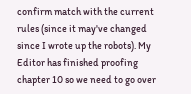confirm match with the current rules (since it may've changed since I wrote up the robots). My Editor has finished proofing chapter 10 so we need to go over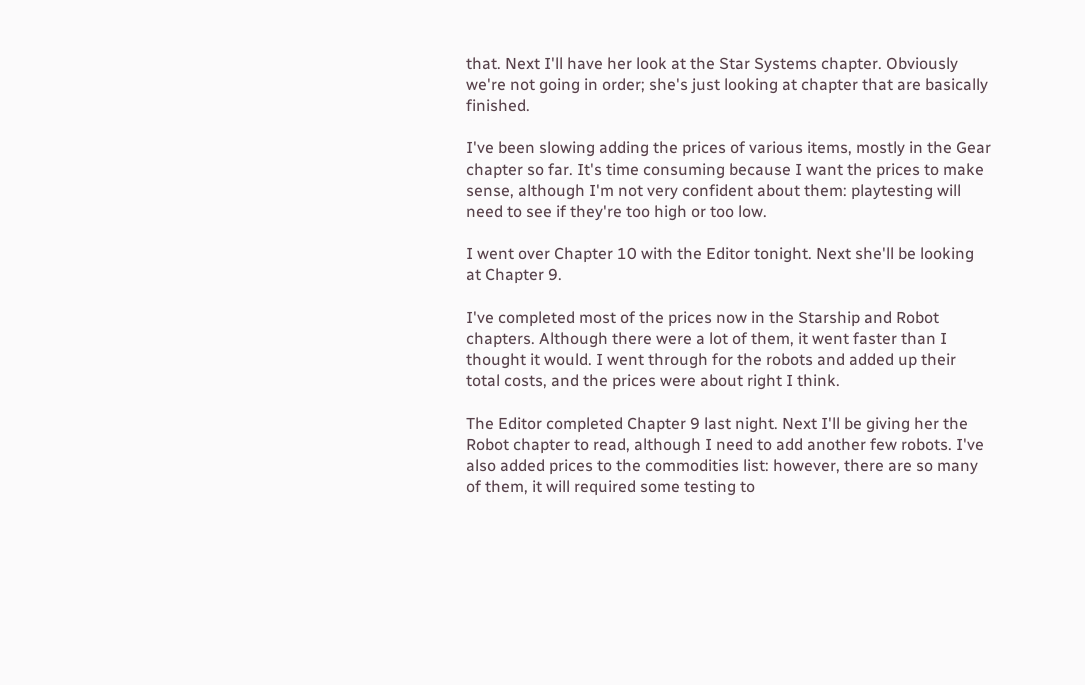that. Next I'll have her look at the Star Systems chapter. Obviously we're not going in order; she's just looking at chapter that are basically finished.

I've been slowing adding the prices of various items, mostly in the Gear chapter so far. It's time consuming because I want the prices to make sense, although I'm not very confident about them: playtesting will need to see if they're too high or too low.

I went over Chapter 10 with the Editor tonight. Next she'll be looking at Chapter 9.

I've completed most of the prices now in the Starship and Robot chapters. Although there were a lot of them, it went faster than I thought it would. I went through for the robots and added up their total costs, and the prices were about right I think.

The Editor completed Chapter 9 last night. Next I'll be giving her the Robot chapter to read, although I need to add another few robots. I've also added prices to the commodities list: however, there are so many of them, it will required some testing to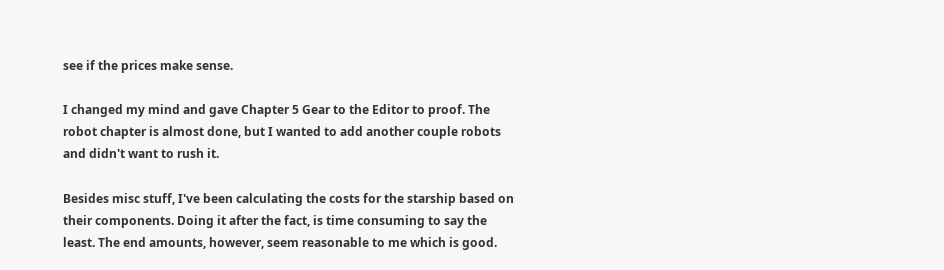see if the prices make sense.

I changed my mind and gave Chapter 5 Gear to the Editor to proof. The robot chapter is almost done, but I wanted to add another couple robots and didn't want to rush it.

Besides misc stuff, I've been calculating the costs for the starship based on their components. Doing it after the fact, is time consuming to say the least. The end amounts, however, seem reasonable to me which is good.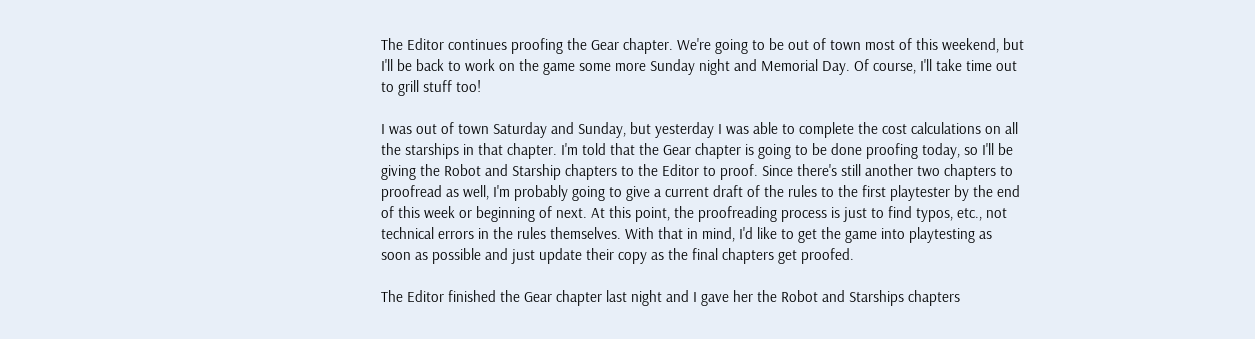The Editor continues proofing the Gear chapter. We're going to be out of town most of this weekend, but I'll be back to work on the game some more Sunday night and Memorial Day. Of course, I'll take time out to grill stuff too!

I was out of town Saturday and Sunday, but yesterday I was able to complete the cost calculations on all the starships in that chapter. I'm told that the Gear chapter is going to be done proofing today, so I'll be giving the Robot and Starship chapters to the Editor to proof. Since there's still another two chapters to proofread as well, I'm probably going to give a current draft of the rules to the first playtester by the end of this week or beginning of next. At this point, the proofreading process is just to find typos, etc., not technical errors in the rules themselves. With that in mind, I'd like to get the game into playtesting as soon as possible and just update their copy as the final chapters get proofed.

The Editor finished the Gear chapter last night and I gave her the Robot and Starships chapters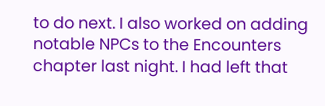to do next. I also worked on adding notable NPCs to the Encounters chapter last night. I had left that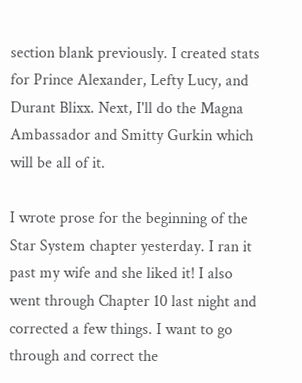section blank previously. I created stats for Prince Alexander, Lefty Lucy, and Durant Blixx. Next, I'll do the Magna Ambassador and Smitty Gurkin which will be all of it.

I wrote prose for the beginning of the Star System chapter yesterday. I ran it past my wife and she liked it! I also went through Chapter 10 last night and corrected a few things. I want to go through and correct the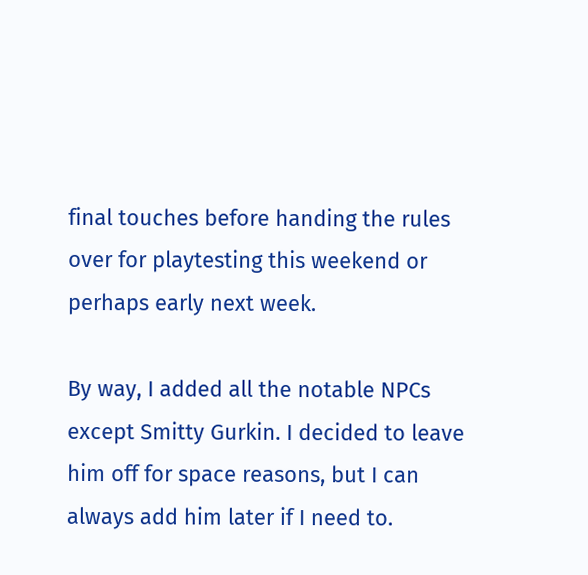final touches before handing the rules over for playtesting this weekend or perhaps early next week.

By way, I added all the notable NPCs except Smitty Gurkin. I decided to leave him off for space reasons, but I can always add him later if I need to.